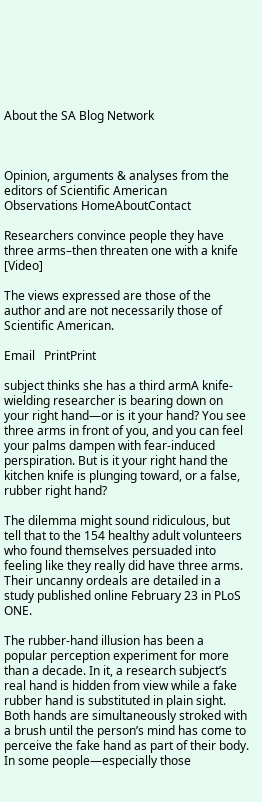About the SA Blog Network



Opinion, arguments & analyses from the editors of Scientific American
Observations HomeAboutContact

Researchers convince people they have three arms–then threaten one with a knife [Video]

The views expressed are those of the author and are not necessarily those of Scientific American.

Email   PrintPrint

subject thinks she has a third armA knife-wielding researcher is bearing down on your right hand—or is it your hand? You see three arms in front of you, and you can feel your palms dampen with fear-induced perspiration. But is it your right hand the kitchen knife is plunging toward, or a false, rubber right hand?

The dilemma might sound ridiculous, but tell that to the 154 healthy adult volunteers who found themselves persuaded into feeling like they really did have three arms. Their uncanny ordeals are detailed in a study published online February 23 in PLoS ONE.

The rubber-hand illusion has been a popular perception experiment for more than a decade. In it, a research subject’s real hand is hidden from view while a fake rubber hand is substituted in plain sight. Both hands are simultaneously stroked with a brush until the person’s mind has come to perceive the fake hand as part of their body. In some people—especially those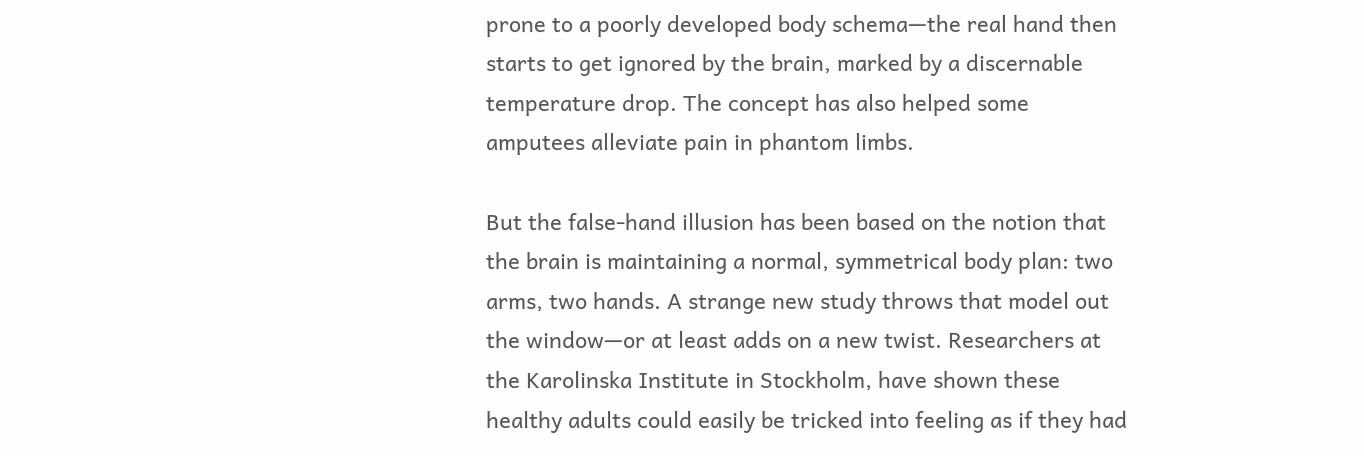prone to a poorly developed body schema—the real hand then starts to get ignored by the brain, marked by a discernable temperature drop. The concept has also helped some amputees alleviate pain in phantom limbs.

But the false-hand illusion has been based on the notion that the brain is maintaining a normal, symmetrical body plan: two arms, two hands. A strange new study throws that model out the window—or at least adds on a new twist. Researchers at the Karolinska Institute in Stockholm, have shown these healthy adults could easily be tricked into feeling as if they had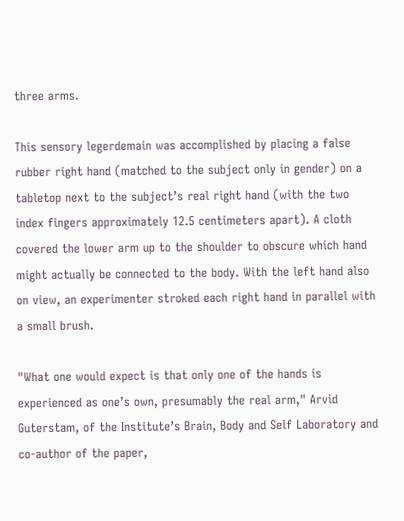three arms.

This sensory legerdemain was accomplished by placing a false rubber right hand (matched to the subject only in gender) on a tabletop next to the subject’s real right hand (with the two index fingers approximately 12.5 centimeters apart). A cloth covered the lower arm up to the shoulder to obscure which hand might actually be connected to the body. With the left hand also on view, an experimenter stroked each right hand in parallel with a small brush.

"What one would expect is that only one of the hands is experienced as one’s own, presumably the real arm," Arvid Guterstam, of the Institute’s Brain, Body and Self Laboratory and co-author of the paper,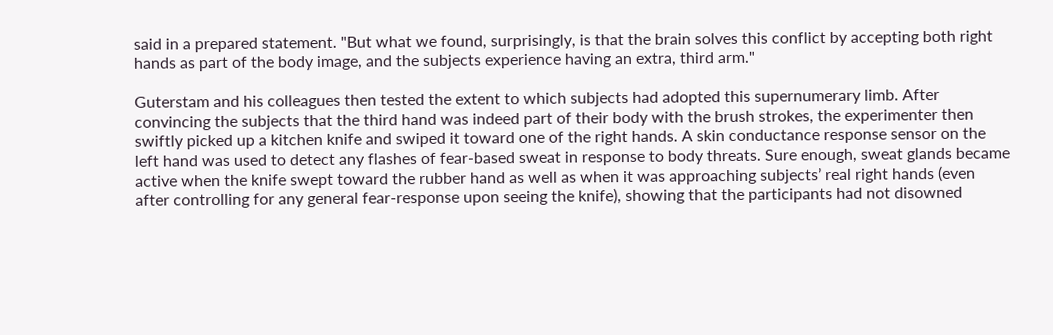said in a prepared statement. "But what we found, surprisingly, is that the brain solves this conflict by accepting both right hands as part of the body image, and the subjects experience having an extra, third arm."

Guterstam and his colleagues then tested the extent to which subjects had adopted this supernumerary limb. After convincing the subjects that the third hand was indeed part of their body with the brush strokes, the experimenter then swiftly picked up a kitchen knife and swiped it toward one of the right hands. A skin conductance response sensor on the left hand was used to detect any flashes of fear-based sweat in response to body threats. Sure enough, sweat glands became active when the knife swept toward the rubber hand as well as when it was approaching subjects’ real right hands (even after controlling for any general fear-response upon seeing the knife), showing that the participants had not disowned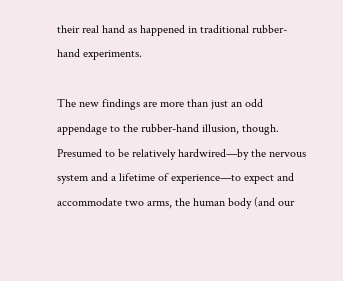their real hand as happened in traditional rubber-hand experiments.

The new findings are more than just an odd appendage to the rubber-hand illusion, though. Presumed to be relatively hardwired—by the nervous system and a lifetime of experience—to expect and accommodate two arms, the human body (and our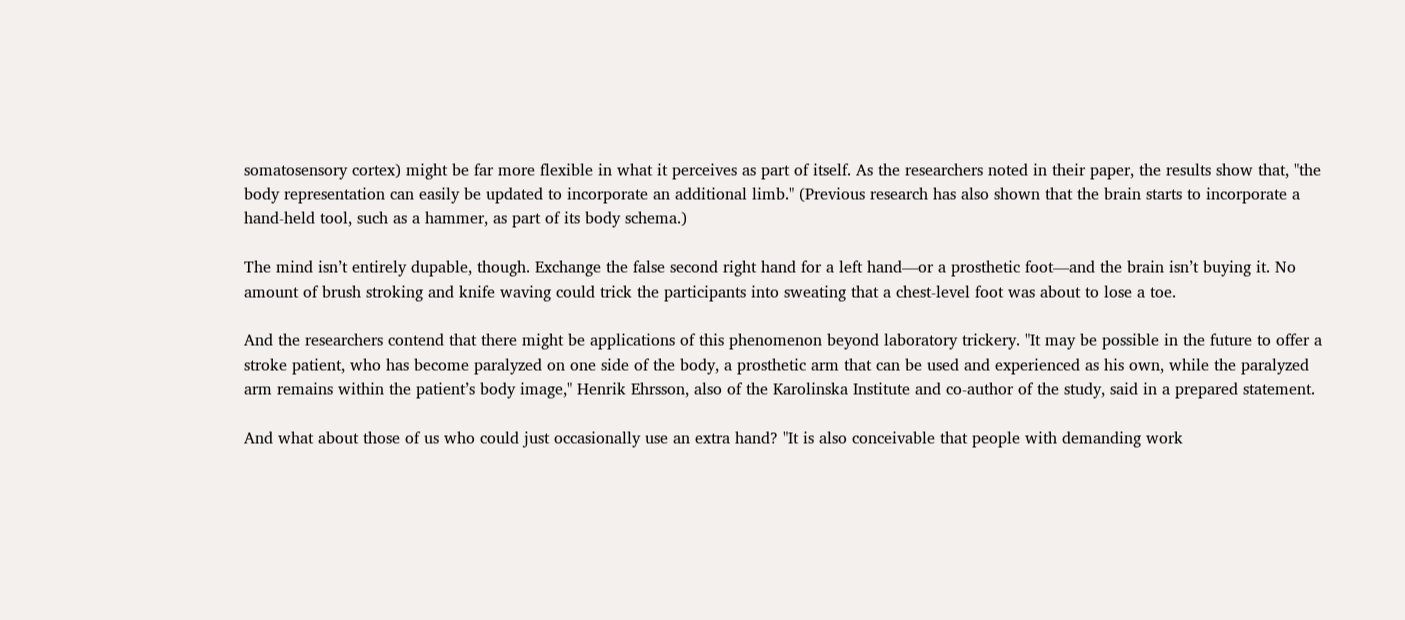somatosensory cortex) might be far more flexible in what it perceives as part of itself. As the researchers noted in their paper, the results show that, "the body representation can easily be updated to incorporate an additional limb." (Previous research has also shown that the brain starts to incorporate a hand-held tool, such as a hammer, as part of its body schema.)

The mind isn’t entirely dupable, though. Exchange the false second right hand for a left hand—or a prosthetic foot—and the brain isn’t buying it. No amount of brush stroking and knife waving could trick the participants into sweating that a chest-level foot was about to lose a toe.

And the researchers contend that there might be applications of this phenomenon beyond laboratory trickery. "It may be possible in the future to offer a stroke patient, who has become paralyzed on one side of the body, a prosthetic arm that can be used and experienced as his own, while the paralyzed arm remains within the patient’s body image," Henrik Ehrsson, also of the Karolinska Institute and co-author of the study, said in a prepared statement.

And what about those of us who could just occasionally use an extra hand? "It is also conceivable that people with demanding work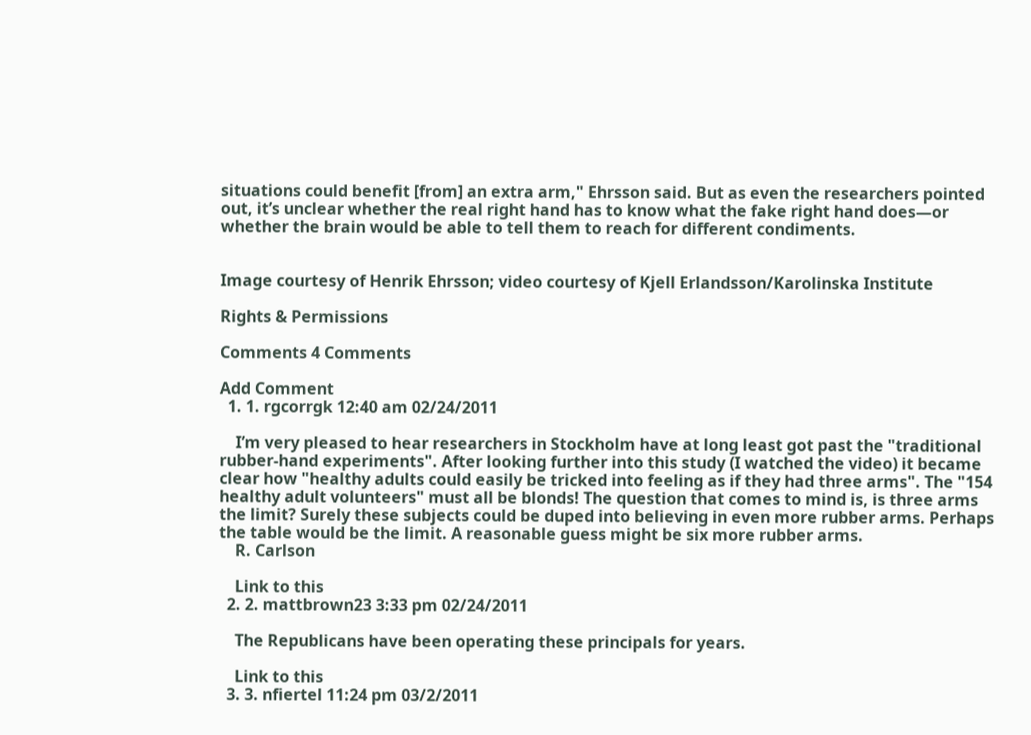situations could benefit [from] an extra arm," Ehrsson said. But as even the researchers pointed out, it’s unclear whether the real right hand has to know what the fake right hand does—or whether the brain would be able to tell them to reach for different condiments.


Image courtesy of Henrik Ehrsson; video courtesy of Kjell Erlandsson/Karolinska Institute

Rights & Permissions

Comments 4 Comments

Add Comment
  1. 1. rgcorrgk 12:40 am 02/24/2011

    I’m very pleased to hear researchers in Stockholm have at long least got past the "traditional rubber-hand experiments". After looking further into this study (I watched the video) it became clear how "healthy adults could easily be tricked into feeling as if they had three arms". The "154 healthy adult volunteers" must all be blonds! The question that comes to mind is, is three arms the limit? Surely these subjects could be duped into believing in even more rubber arms. Perhaps the table would be the limit. A reasonable guess might be six more rubber arms.
    R. Carlson

    Link to this
  2. 2. mattbrown23 3:33 pm 02/24/2011

    The Republicans have been operating these principals for years.

    Link to this
  3. 3. nfiertel 11:24 pm 03/2/2011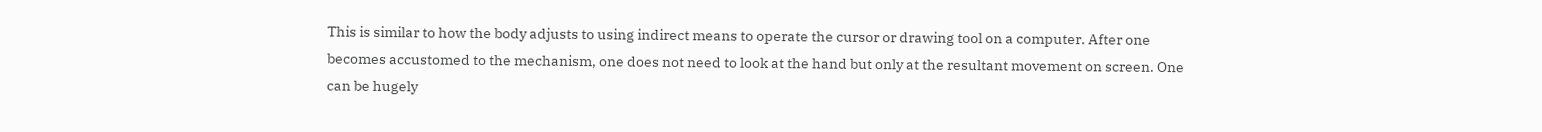This is similar to how the body adjusts to using indirect means to operate the cursor or drawing tool on a computer. After one becomes accustomed to the mechanism, one does not need to look at the hand but only at the resultant movement on screen. One can be hugely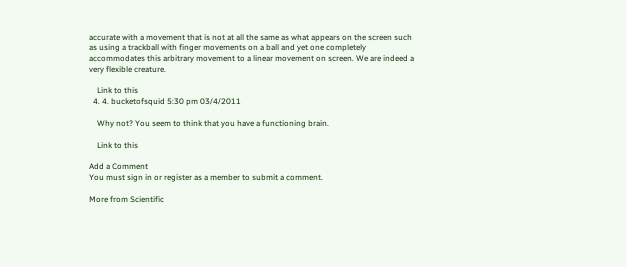accurate with a movement that is not at all the same as what appears on the screen such as using a trackball with finger movements on a ball and yet one completely accommodates this arbitrary movement to a linear movement on screen. We are indeed a very flexible creature.

    Link to this
  4. 4. bucketofsquid 5:30 pm 03/4/2011

    Why not? You seem to think that you have a functioning brain.

    Link to this

Add a Comment
You must sign in or register as a member to submit a comment.

More from Scientific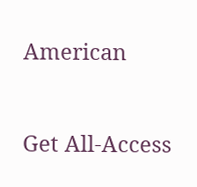American


Get All-Access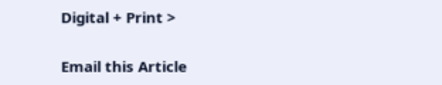Digital + Print >


Email this Article